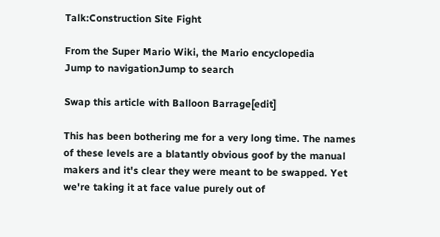Talk:Construction Site Fight

From the Super Mario Wiki, the Mario encyclopedia
Jump to navigationJump to search

Swap this article with Balloon Barrage[edit]

This has been bothering me for a very long time. The names of these levels are a blatantly obvious goof by the manual makers and it's clear they were meant to be swapped. Yet we're taking it at face value purely out of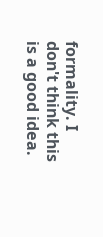formality. I don't think this is a good idea.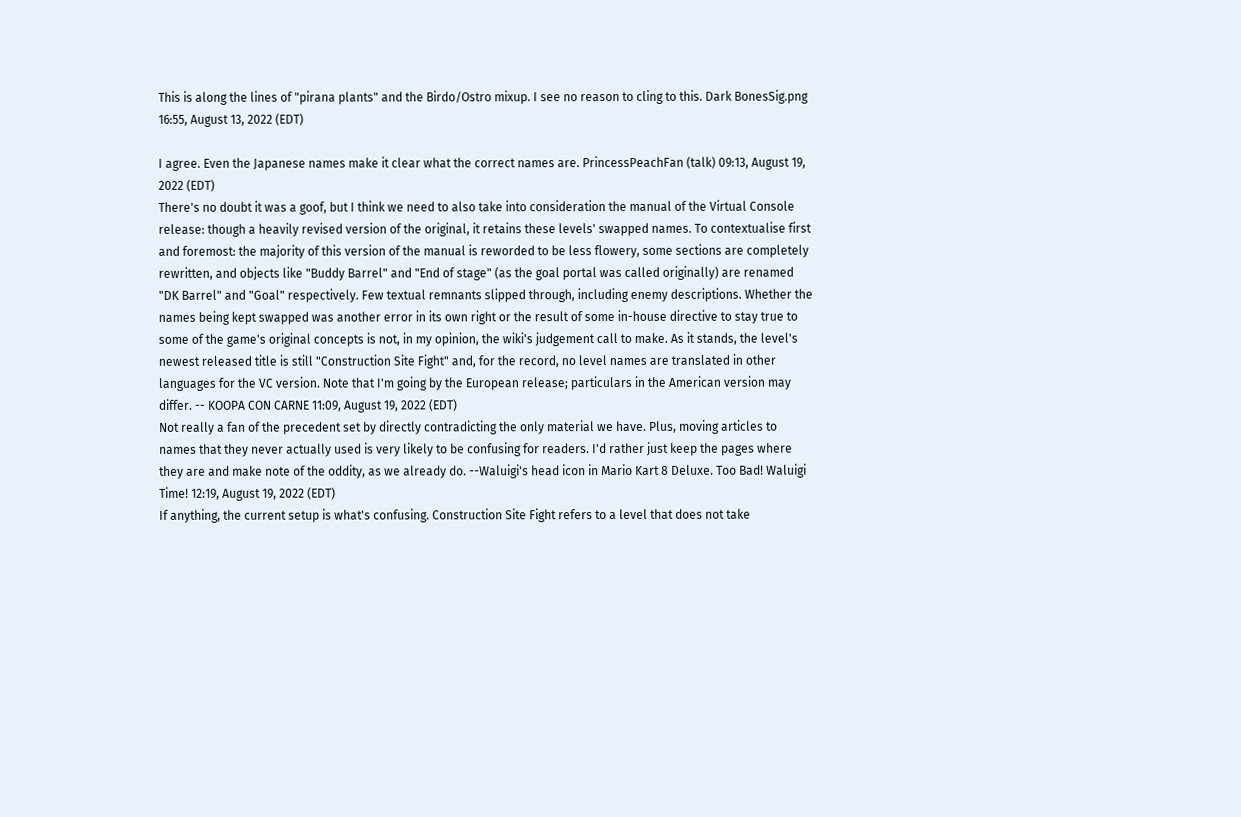This is along the lines of "pirana plants" and the Birdo/Ostro mixup. I see no reason to cling to this. Dark BonesSig.png 16:55, August 13, 2022 (EDT)

I agree. Even the Japanese names make it clear what the correct names are. PrincessPeachFan (talk) 09:13, August 19, 2022 (EDT)
There's no doubt it was a goof, but I think we need to also take into consideration the manual of the Virtual Console release: though a heavily revised version of the original, it retains these levels' swapped names. To contextualise first and foremost: the majority of this version of the manual is reworded to be less flowery, some sections are completely rewritten, and objects like "Buddy Barrel" and "End of stage" (as the goal portal was called originally) are renamed "DK Barrel" and "Goal" respectively. Few textual remnants slipped through, including enemy descriptions. Whether the names being kept swapped was another error in its own right or the result of some in-house directive to stay true to some of the game's original concepts is not, in my opinion, the wiki's judgement call to make. As it stands, the level's newest released title is still "Construction Site Fight" and, for the record, no level names are translated in other languages for the VC version. Note that I'm going by the European release; particulars in the American version may differ. -- KOOPA CON CARNE 11:09, August 19, 2022 (EDT)
Not really a fan of the precedent set by directly contradicting the only material we have. Plus, moving articles to names that they never actually used is very likely to be confusing for readers. I'd rather just keep the pages where they are and make note of the oddity, as we already do. --Waluigi's head icon in Mario Kart 8 Deluxe. Too Bad! Waluigi Time! 12:19, August 19, 2022 (EDT)
If anything, the current setup is what's confusing. Construction Site Fight refers to a level that does not take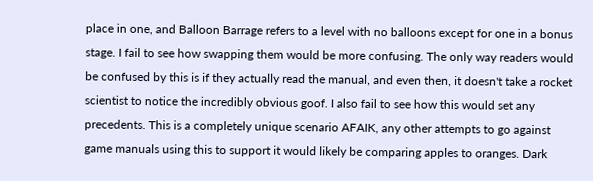place in one, and Balloon Barrage refers to a level with no balloons except for one in a bonus stage. I fail to see how swapping them would be more confusing. The only way readers would be confused by this is if they actually read the manual, and even then, it doesn't take a rocket scientist to notice the incredibly obvious goof. I also fail to see how this would set any precedents. This is a completely unique scenario AFAIK, any other attempts to go against game manuals using this to support it would likely be comparing apples to oranges. Dark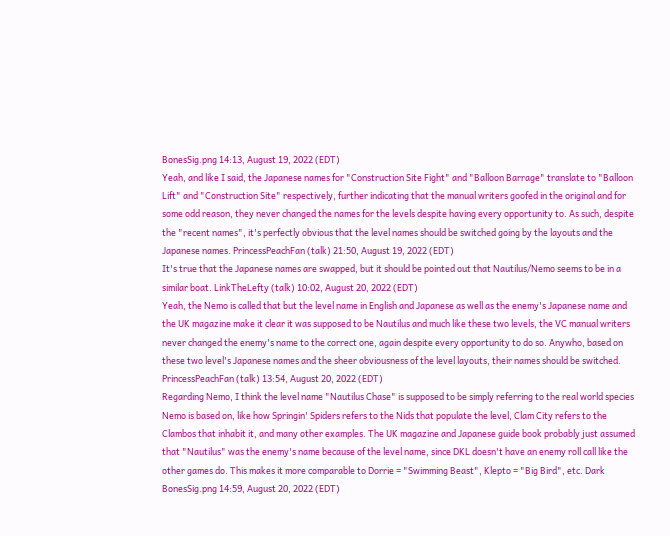BonesSig.png 14:13, August 19, 2022 (EDT)
Yeah, and like I said, the Japanese names for "Construction Site Fight" and "Balloon Barrage" translate to "Balloon Lift" and "Construction Site" respectively, further indicating that the manual writers goofed in the original and for some odd reason, they never changed the names for the levels despite having every opportunity to. As such, despite the "recent names", it's perfectly obvious that the level names should be switched going by the layouts and the Japanese names. PrincessPeachFan (talk) 21:50, August 19, 2022 (EDT)
It's true that the Japanese names are swapped, but it should be pointed out that Nautilus/Nemo seems to be in a similar boat. LinkTheLefty (talk) 10:02, August 20, 2022 (EDT)
Yeah, the Nemo is called that but the level name in English and Japanese as well as the enemy's Japanese name and the UK magazine make it clear it was supposed to be Nautilus and much like these two levels, the VC manual writers never changed the enemy's name to the correct one, again despite every opportunity to do so. Anywho, based on these two level's Japanese names and the sheer obviousness of the level layouts, their names should be switched. PrincessPeachFan (talk) 13:54, August 20, 2022 (EDT)
Regarding Nemo, I think the level name "Nautilus Chase" is supposed to be simply referring to the real world species Nemo is based on, like how Springin' Spiders refers to the Nids that populate the level, Clam City refers to the Clambos that inhabit it, and many other examples. The UK magazine and Japanese guide book probably just assumed that "Nautilus" was the enemy's name because of the level name, since DKL doesn't have an enemy roll call like the other games do. This makes it more comparable to Dorrie = "Swimming Beast", Klepto = "Big Bird", etc. Dark BonesSig.png 14:59, August 20, 2022 (EDT)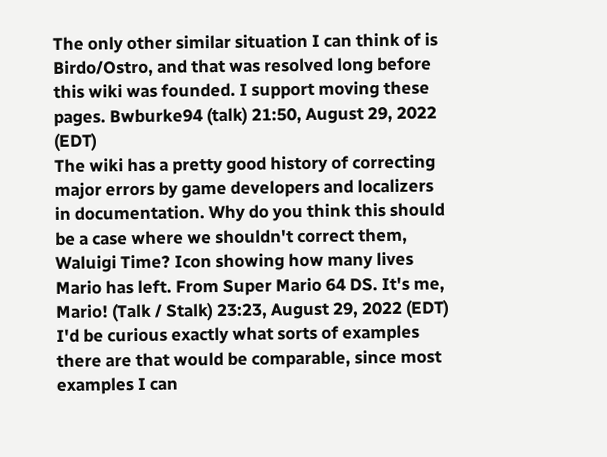The only other similar situation I can think of is Birdo/Ostro, and that was resolved long before this wiki was founded. I support moving these pages. Bwburke94 (talk) 21:50, August 29, 2022 (EDT)
The wiki has a pretty good history of correcting major errors by game developers and localizers in documentation. Why do you think this should be a case where we shouldn't correct them, Waluigi Time? Icon showing how many lives Mario has left. From Super Mario 64 DS. It's me, Mario! (Talk / Stalk) 23:23, August 29, 2022 (EDT)
I'd be curious exactly what sorts of examples there are that would be comparable, since most examples I can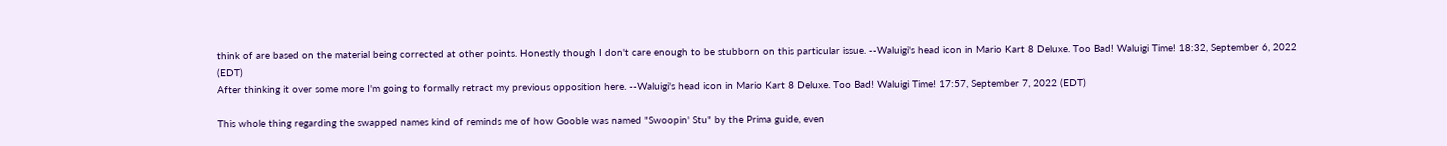think of are based on the material being corrected at other points. Honestly though I don't care enough to be stubborn on this particular issue. --Waluigi's head icon in Mario Kart 8 Deluxe. Too Bad! Waluigi Time! 18:32, September 6, 2022 (EDT)
After thinking it over some more I'm going to formally retract my previous opposition here. --Waluigi's head icon in Mario Kart 8 Deluxe. Too Bad! Waluigi Time! 17:57, September 7, 2022 (EDT)

This whole thing regarding the swapped names kind of reminds me of how Gooble was named "Swoopin' Stu" by the Prima guide, even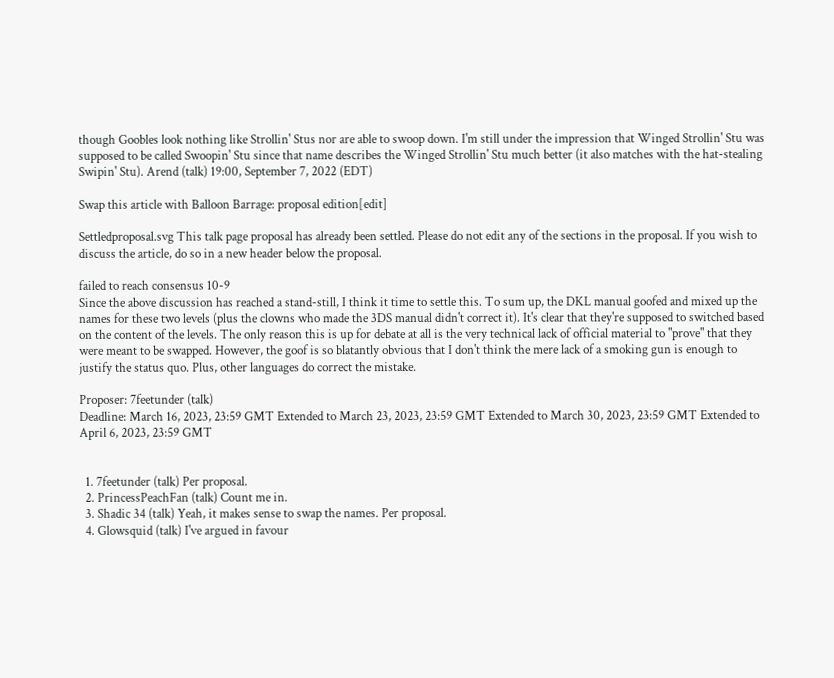though Goobles look nothing like Strollin' Stus nor are able to swoop down. I'm still under the impression that Winged Strollin' Stu was supposed to be called Swoopin' Stu since that name describes the Winged Strollin' Stu much better (it also matches with the hat-stealing Swipin' Stu). Arend (talk) 19:00, September 7, 2022 (EDT)

Swap this article with Balloon Barrage: proposal edition[edit]

Settledproposal.svg This talk page proposal has already been settled. Please do not edit any of the sections in the proposal. If you wish to discuss the article, do so in a new header below the proposal.

failed to reach consensus 10-9
Since the above discussion has reached a stand-still, I think it time to settle this. To sum up, the DKL manual goofed and mixed up the names for these two levels (plus the clowns who made the 3DS manual didn't correct it). It's clear that they're supposed to switched based on the content of the levels. The only reason this is up for debate at all is the very technical lack of official material to "prove" that they were meant to be swapped. However, the goof is so blatantly obvious that I don't think the mere lack of a smoking gun is enough to justify the status quo. Plus, other languages do correct the mistake.

Proposer: 7feetunder (talk)
Deadline: March 16, 2023, 23:59 GMT Extended to March 23, 2023, 23:59 GMT Extended to March 30, 2023, 23:59 GMT Extended to April 6, 2023, 23:59 GMT


  1. 7feetunder (talk) Per proposal.
  2. PrincessPeachFan (talk) Count me in.
  3. Shadic 34 (talk) Yeah, it makes sense to swap the names. Per proposal.
  4. Glowsquid (talk) I've argued in favour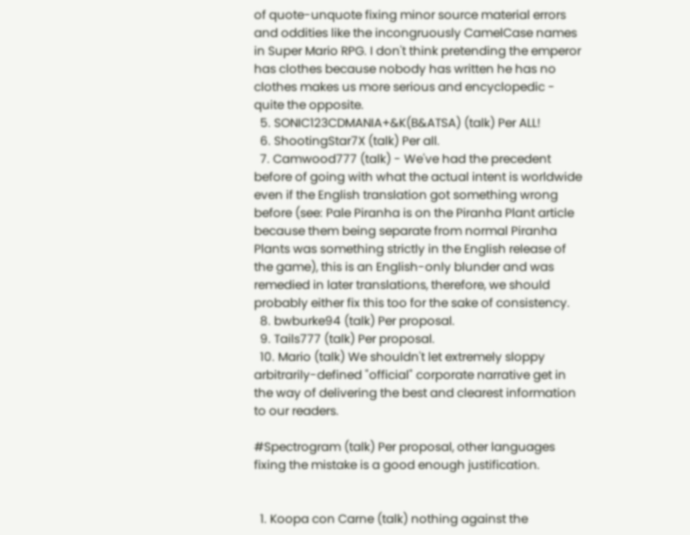of quote-unquote fixing minor source material errors and oddities like the incongruously CamelCase names in Super Mario RPG. I don't think pretending the emperor has clothes because nobody has written he has no clothes makes us more serious and encyclopedic - quite the opposite.
  5. SONIC123CDMANIA+&K(B&ATSA) (talk) Per ALL!
  6. ShootingStar7X (talk) Per all.
  7. Camwood777 (talk) - We've had the precedent before of going with what the actual intent is worldwide even if the English translation got something wrong before (see: Pale Piranha is on the Piranha Plant article because them being separate from normal Piranha Plants was something strictly in the English release of the game), this is an English-only blunder and was remedied in later translations, therefore, we should probably either fix this too for the sake of consistency.
  8. bwburke94 (talk) Per proposal.
  9. Tails777 (talk) Per proposal.
  10. Mario (talk) We shouldn't let extremely sloppy arbitrarily-defined "official" corporate narrative get in the way of delivering the best and clearest information to our readers.

#Spectrogram (talk) Per proposal, other languages fixing the mistake is a good enough justification.


  1. Koopa con Carne (talk) nothing against the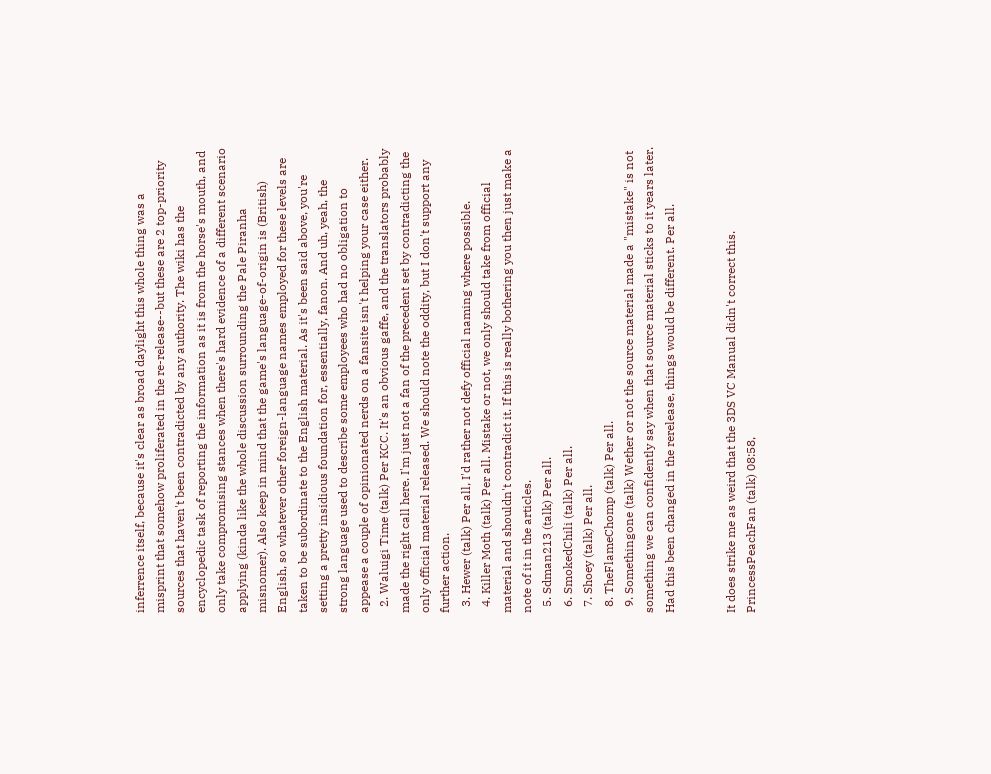inferrence itself, because it's clear as broad daylight this whole thing was a misprint that somehow proliferated in the re-release--but these are 2 top-priority sources that haven't been contradicted by any authority. The wiki has the encyclopedic task of reporting the information as it is from the horse's mouth, and only take compromising stances when there's hard evidence of a different scenario applying (kinda like the whole discussion surrounding the Pale Piranha misnomer). Also keep in mind that the game's language-of-origin is (British) English, so whatever other foreign-language names employed for these levels are taken to be subordinate to the English material. As it's been said above, you're setting a pretty insidious foundation for, essentially, fanon. And uh, yeah, the strong language used to describe some employees who had no obligation to appease a couple of opinionated nerds on a fansite isn't helping your case either.
  2. Waluigi Time (talk) Per KCC. It's an obvious gaffe, and the translators probably made the right call here. I'm just not a fan of the precedent set by contradicting the only official material released. We should note the oddity, but I don't support any further action.
  3. Hewer (talk) Per all, I'd rather not defy official naming where possible.
  4. Killer Moth (talk) Per all. Mistake or not, we only should take from official material and shouldn't contradict it. If this is really bothering you then just make a note of it in the articles.
  5. Sdman213 (talk) Per all.
  6. SmokedChili (talk) Per all.
  7. Shoey (talk) Per all.
  8. TheFlameChomp (talk) Per all.
  9. Somethingone (talk) Wether or not the source material made a "mistake" is not something we can confidently say when that source material sticks to it years later. Had this been changed in the rerelease, things would be different. Per all.


It does strike me as weird that the 3DS VC Manual didn't correct this. PrincessPeachFan (talk) 08:58,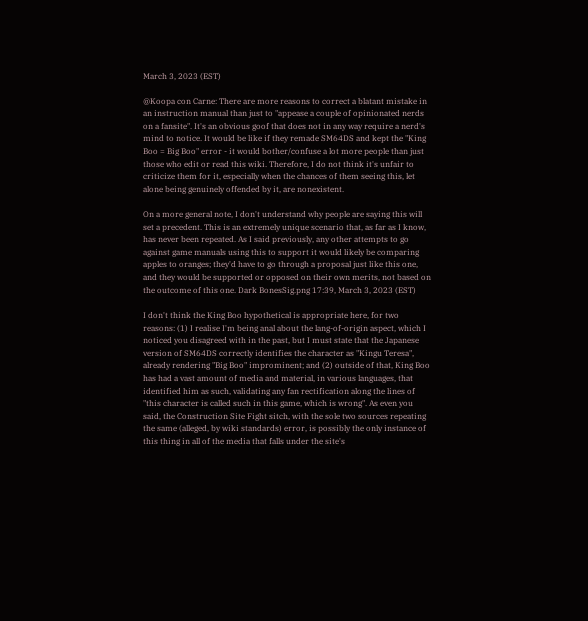March 3, 2023 (EST)

@Koopa con Carne: There are more reasons to correct a blatant mistake in an instruction manual than just to "appease a couple of opinionated nerds on a fansite". It's an obvious goof that does not in any way require a nerd's mind to notice. It would be like if they remade SM64DS and kept the "King Boo = Big Boo" error - it would bother/confuse a lot more people than just those who edit or read this wiki. Therefore, I do not think it's unfair to criticize them for it, especially when the chances of them seeing this, let alone being genuinely offended by it, are nonexistent.

On a more general note, I don't understand why people are saying this will set a precedent. This is an extremely unique scenario that, as far as I know, has never been repeated. As I said previously, any other attempts to go against game manuals using this to support it would likely be comparing apples to oranges; they'd have to go through a proposal just like this one, and they would be supported or opposed on their own merits, not based on the outcome of this one. Dark BonesSig.png 17:39, March 3, 2023 (EST)

I don't think the King Boo hypothetical is appropriate here, for two reasons: (1) I realise I'm being anal about the lang-of-origin aspect, which I noticed you disagreed with in the past, but I must state that the Japanese version of SM64DS correctly identifies the character as "Kingu Teresa", already rendering "Big Boo" improminent; and (2) outside of that, King Boo has had a vast amount of media and material, in various languages, that identified him as such, validating any fan rectification along the lines of "this character is called such in this game, which is wrong". As even you said, the Construction Site Fight sitch, with the sole two sources repeating the same (alleged, by wiki standards) error, is possibly the only instance of this thing in all of the media that falls under the site's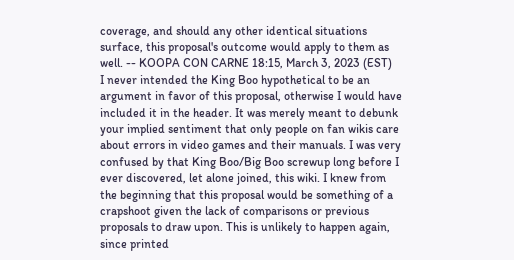coverage, and should any other identical situations surface, this proposal's outcome would apply to them as well. -- KOOPA CON CARNE 18:15, March 3, 2023 (EST)
I never intended the King Boo hypothetical to be an argument in favor of this proposal, otherwise I would have included it in the header. It was merely meant to debunk your implied sentiment that only people on fan wikis care about errors in video games and their manuals. I was very confused by that King Boo/Big Boo screwup long before I ever discovered, let alone joined, this wiki. I knew from the beginning that this proposal would be something of a crapshoot given the lack of comparisons or previous proposals to draw upon. This is unlikely to happen again, since printed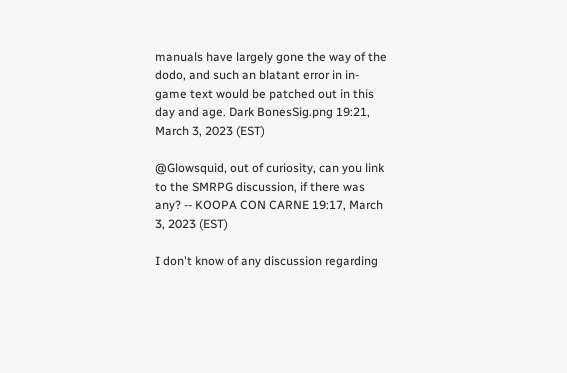manuals have largely gone the way of the dodo, and such an blatant error in in-game text would be patched out in this day and age. Dark BonesSig.png 19:21, March 3, 2023 (EST)

@Glowsquid, out of curiosity, can you link to the SMRPG discussion, if there was any? -- KOOPA CON CARNE 19:17, March 3, 2023 (EST)

I don't know of any discussion regarding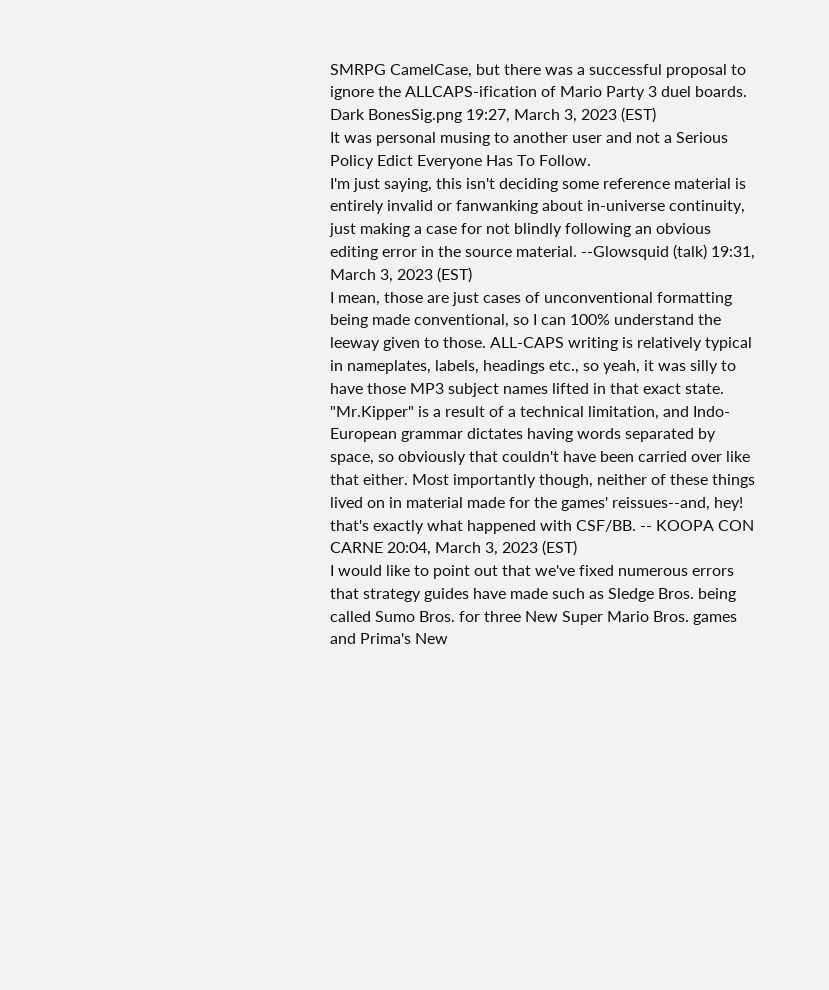SMRPG CamelCase, but there was a successful proposal to ignore the ALLCAPS-ification of Mario Party 3 duel boards. Dark BonesSig.png 19:27, March 3, 2023 (EST)
It was personal musing to another user and not a Serious Policy Edict Everyone Has To Follow.
I'm just saying, this isn't deciding some reference material is entirely invalid or fanwanking about in-universe continuity, just making a case for not blindly following an obvious editing error in the source material. --Glowsquid (talk) 19:31, March 3, 2023 (EST)
I mean, those are just cases of unconventional formatting being made conventional, so I can 100% understand the leeway given to those. ALL-CAPS writing is relatively typical in nameplates, labels, headings etc., so yeah, it was silly to have those MP3 subject names lifted in that exact state. "Mr.Kipper" is a result of a technical limitation, and Indo-European grammar dictates having words separated by space, so obviously that couldn't have been carried over like that either. Most importantly though, neither of these things lived on in material made for the games' reissues--and, hey! that's exactly what happened with CSF/BB. -- KOOPA CON CARNE 20:04, March 3, 2023 (EST)
I would like to point out that we've fixed numerous errors that strategy guides have made such as Sledge Bros. being called Sumo Bros. for three New Super Mario Bros. games and Prima's New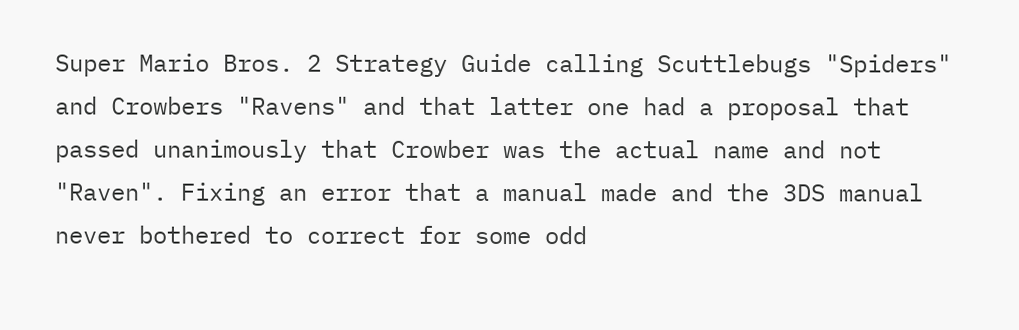Super Mario Bros. 2 Strategy Guide calling Scuttlebugs "Spiders" and Crowbers "Ravens" and that latter one had a proposal that passed unanimously that Crowber was the actual name and not "Raven". Fixing an error that a manual made and the 3DS manual never bothered to correct for some odd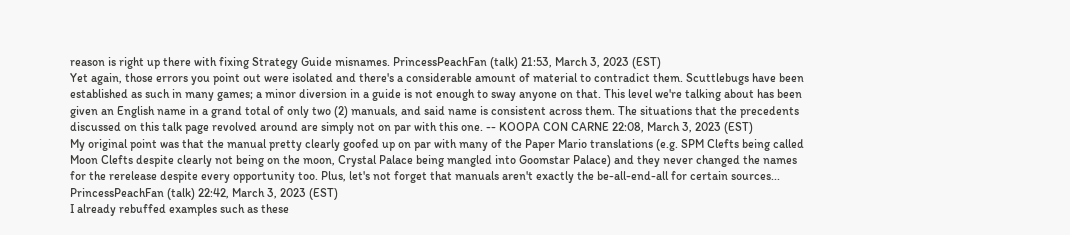reason is right up there with fixing Strategy Guide misnames. PrincessPeachFan (talk) 21:53, March 3, 2023 (EST)
Yet again, those errors you point out were isolated and there's a considerable amount of material to contradict them. Scuttlebugs have been established as such in many games; a minor diversion in a guide is not enough to sway anyone on that. This level we're talking about has been given an English name in a grand total of only two (2) manuals, and said name is consistent across them. The situations that the precedents discussed on this talk page revolved around are simply not on par with this one. -- KOOPA CON CARNE 22:08, March 3, 2023 (EST)
My original point was that the manual pretty clearly goofed up on par with many of the Paper Mario translations (e.g. SPM Clefts being called Moon Clefts despite clearly not being on the moon, Crystal Palace being mangled into Goomstar Palace) and they never changed the names for the rerelease despite every opportunity too. Plus, let's not forget that manuals aren't exactly the be-all-end-all for certain sources... PrincessPeachFan (talk) 22:42, March 3, 2023 (EST)
I already rebuffed examples such as these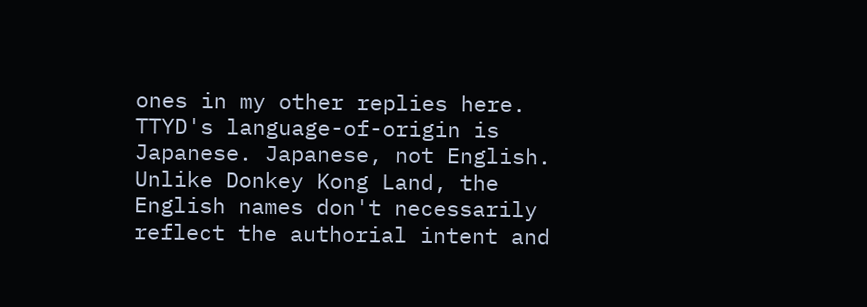ones in my other replies here. TTYD's language-of-origin is Japanese. Japanese, not English. Unlike Donkey Kong Land, the English names don't necessarily reflect the authorial intent and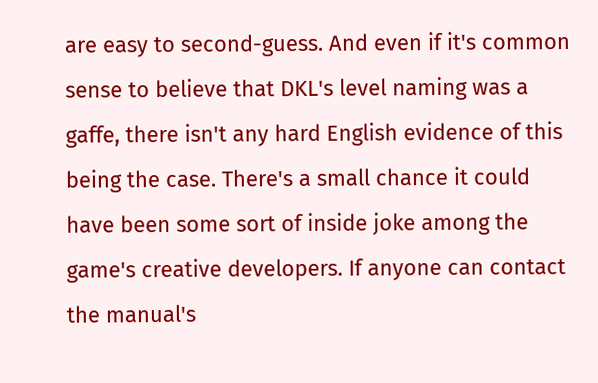are easy to second-guess. And even if it's common sense to believe that DKL's level naming was a gaffe, there isn't any hard English evidence of this being the case. There's a small chance it could have been some sort of inside joke among the game's creative developers. If anyone can contact the manual's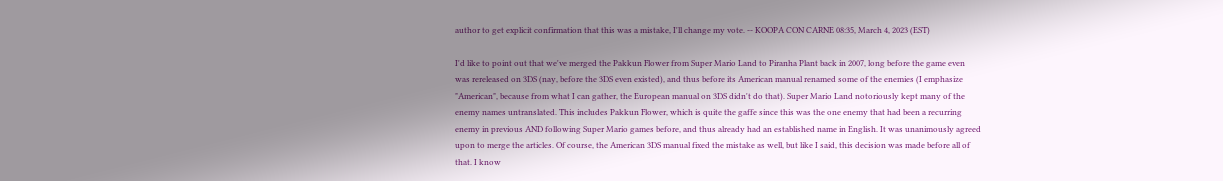author to get explicit confirmation that this was a mistake, I'll change my vote. -- KOOPA CON CARNE 08:35, March 4, 2023 (EST)

I'd like to point out that we've merged the Pakkun Flower from Super Mario Land to Piranha Plant back in 2007, long before the game even was rereleased on 3DS (nay, before the 3DS even existed), and thus before its American manual renamed some of the enemies (I emphasize "American", because from what I can gather, the European manual on 3DS didn't do that). Super Mario Land notoriously kept many of the enemy names untranslated. This includes Pakkun Flower, which is quite the gaffe since this was the one enemy that had been a recurring enemy in previous AND following Super Mario games before, and thus already had an established name in English. It was unanimously agreed upon to merge the articles. Of course, the American 3DS manual fixed the mistake as well, but like I said, this decision was made before all of that. I know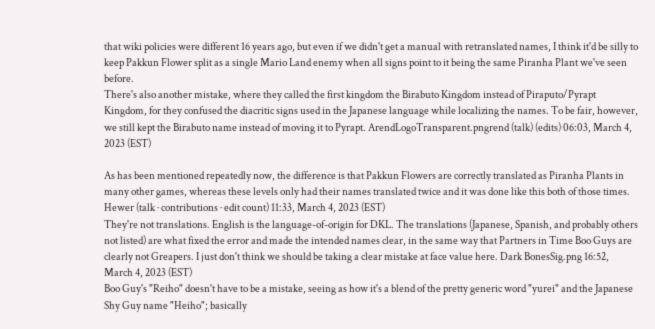that wiki policies were different 16 years ago, but even if we didn't get a manual with retranslated names, I think it'd be silly to keep Pakkun Flower split as a single Mario Land enemy when all signs point to it being the same Piranha Plant we've seen before.
There's also another mistake, where they called the first kingdom the Birabuto Kingdom instead of Piraputo/Pyrapt Kingdom, for they confused the diacritic signs used in the Japanese language while localizing the names. To be fair, however, we still kept the Birabuto name instead of moving it to Pyrapt. ArendLogoTransparent.pngrend (talk) (edits) 06:03, March 4, 2023 (EST)

As has been mentioned repeatedly now, the difference is that Pakkun Flowers are correctly translated as Piranha Plants in many other games, whereas these levels only had their names translated twice and it was done like this both of those times. Hewer (talk · contributions · edit count) 11:33, March 4, 2023 (EST)
They're not translations. English is the language-of-origin for DKL. The translations (Japanese, Spanish, and probably others not listed) are what fixed the error and made the intended names clear, in the same way that Partners in Time Boo Guys are clearly not Greapers. I just don't think we should be taking a clear mistake at face value here. Dark BonesSig.png 16:52, March 4, 2023 (EST)
Boo Guy's "Reiho" doesn't have to be a mistake, seeing as how it's a blend of the pretty generic word "yurei" and the Japanese Shy Guy name "Heiho"; basically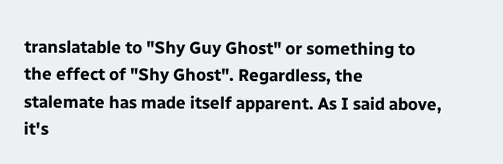translatable to "Shy Guy Ghost" or something to the effect of "Shy Ghost". Regardless, the stalemate has made itself apparent. As I said above, it's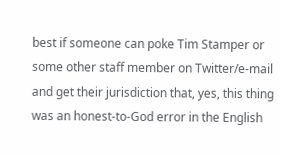best if someone can poke Tim Stamper or some other staff member on Twitter/e-mail and get their jurisdiction that, yes, this thing was an honest-to-God error in the English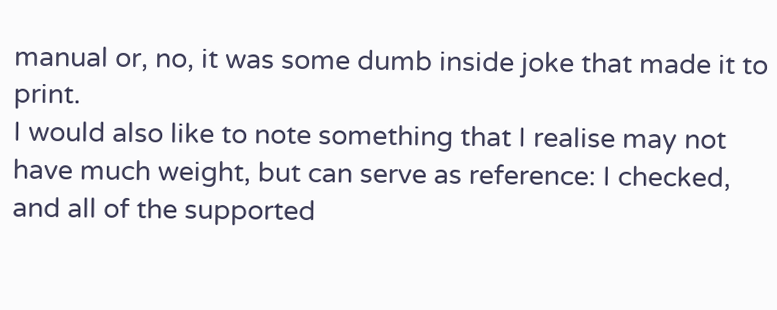manual or, no, it was some dumb inside joke that made it to print.
I would also like to note something that I realise may not have much weight, but can serve as reference: I checked, and all of the supported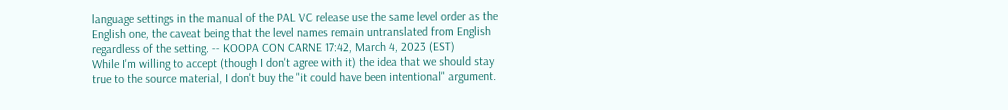language settings in the manual of the PAL VC release use the same level order as the English one, the caveat being that the level names remain untranslated from English regardless of the setting. -- KOOPA CON CARNE 17:42, March 4, 2023 (EST)
While I'm willing to accept (though I don't agree with it) the idea that we should stay true to the source material, I don't buy the "it could have been intentional" argument.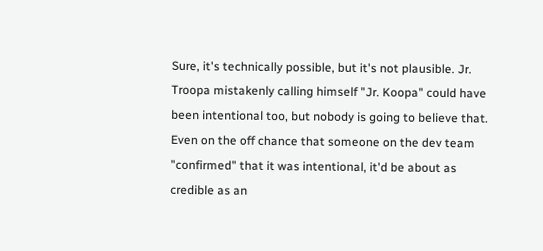Sure, it's technically possible, but it's not plausible. Jr. Troopa mistakenly calling himself "Jr. Koopa" could have been intentional too, but nobody is going to believe that. Even on the off chance that someone on the dev team "confirmed" that it was intentional, it'd be about as credible as an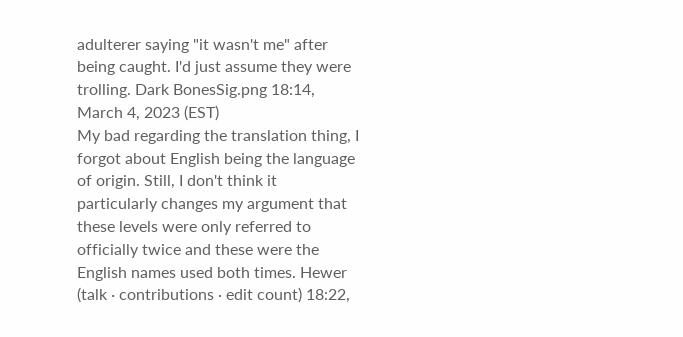adulterer saying "it wasn't me" after being caught. I'd just assume they were trolling. Dark BonesSig.png 18:14, March 4, 2023 (EST)
My bad regarding the translation thing, I forgot about English being the language of origin. Still, I don't think it particularly changes my argument that these levels were only referred to officially twice and these were the English names used both times. Hewer (talk · contributions · edit count) 18:22,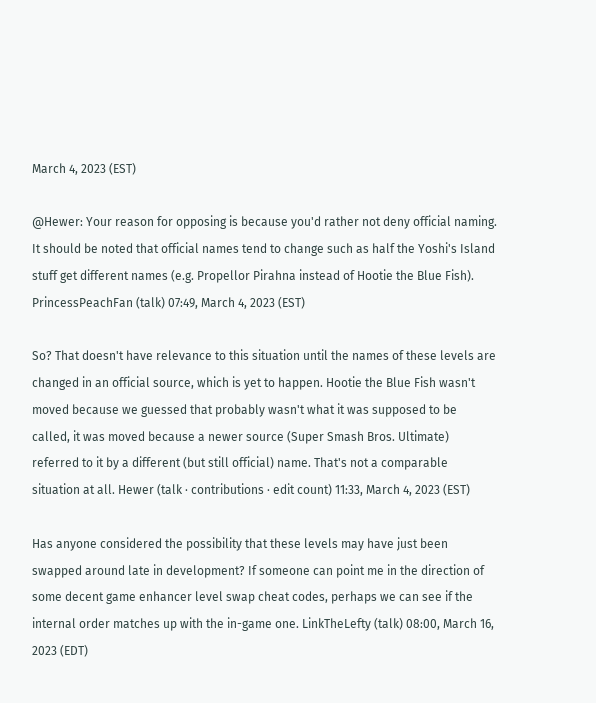March 4, 2023 (EST)

@Hewer: Your reason for opposing is because you'd rather not deny official naming. It should be noted that official names tend to change such as half the Yoshi's Island stuff get different names (e.g. Propellor Pirahna instead of Hootie the Blue Fish). PrincessPeachFan (talk) 07:49, March 4, 2023 (EST)

So? That doesn't have relevance to this situation until the names of these levels are changed in an official source, which is yet to happen. Hootie the Blue Fish wasn't moved because we guessed that probably wasn't what it was supposed to be called, it was moved because a newer source (Super Smash Bros. Ultimate) referred to it by a different (but still official) name. That's not a comparable situation at all. Hewer (talk · contributions · edit count) 11:33, March 4, 2023 (EST)

Has anyone considered the possibility that these levels may have just been swapped around late in development? If someone can point me in the direction of some decent game enhancer level swap cheat codes, perhaps we can see if the internal order matches up with the in-game one. LinkTheLefty (talk) 08:00, March 16, 2023 (EDT)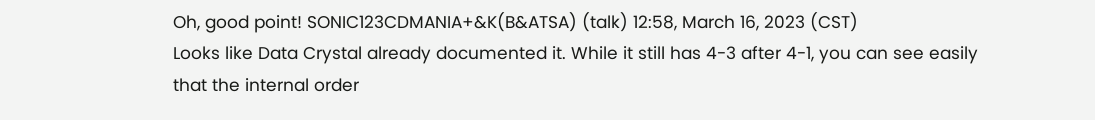Oh, good point! SONIC123CDMANIA+&K(B&ATSA) (talk) 12:58, March 16, 2023 (CST)
Looks like Data Crystal already documented it. While it still has 4-3 after 4-1, you can see easily that the internal order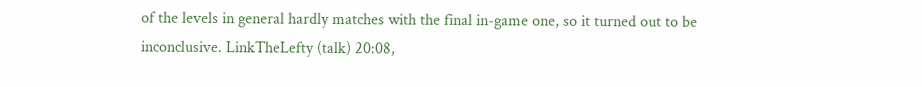of the levels in general hardly matches with the final in-game one, so it turned out to be inconclusive. LinkTheLefty (talk) 20:08,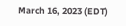March 16, 2023 (EDT)